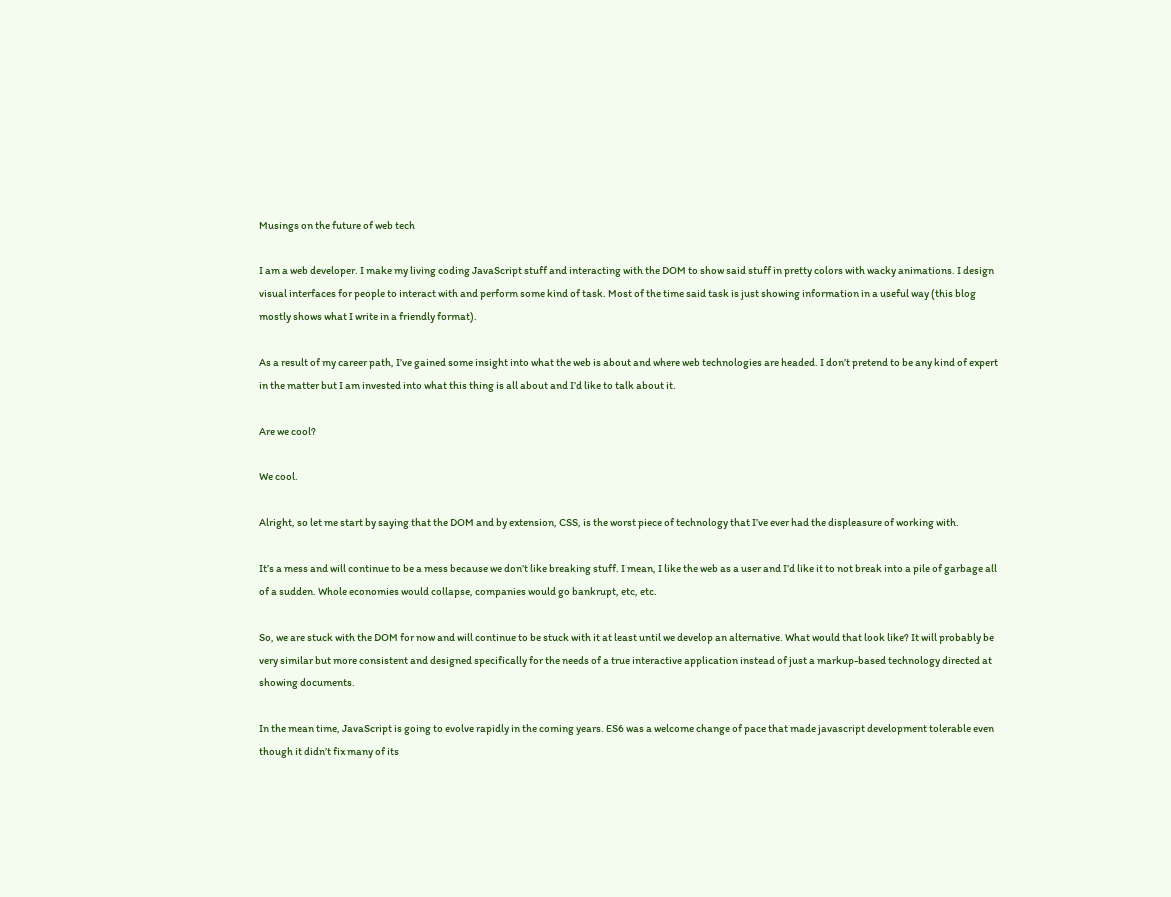Musings on the future of web tech

I am a web developer. I make my living coding JavaScript stuff and interacting with the DOM to show said stuff in pretty colors with wacky animations. I design visual interfaces for people to interact with and perform some kind of task. Most of the time said task is just showing information in a useful way (this blog mostly shows what I write in a friendly format).

As a result of my career path, I’ve gained some insight into what the web is about and where web technologies are headed. I don’t pretend to be any kind of expert in the matter but I am invested into what this thing is all about and I’d like to talk about it.

Are we cool?

We cool.

Alright, so let me start by saying that the DOM and by extension, CSS, is the worst piece of technology that I’ve ever had the displeasure of working with.

It’s a mess and will continue to be a mess because we don’t like breaking stuff. I mean, I like the web as a user and I’d like it to not break into a pile of garbage all of a sudden. Whole economies would collapse, companies would go bankrupt, etc, etc.

So, we are stuck with the DOM for now and will continue to be stuck with it at least until we develop an alternative. What would that look like? It will probably be very similar but more consistent and designed specifically for the needs of a true interactive application instead of just a markup-based technology directed at showing documents.

In the mean time, JavaScript is going to evolve rapidly in the coming years. ES6 was a welcome change of pace that made javascript development tolerable even though it didn’t fix many of its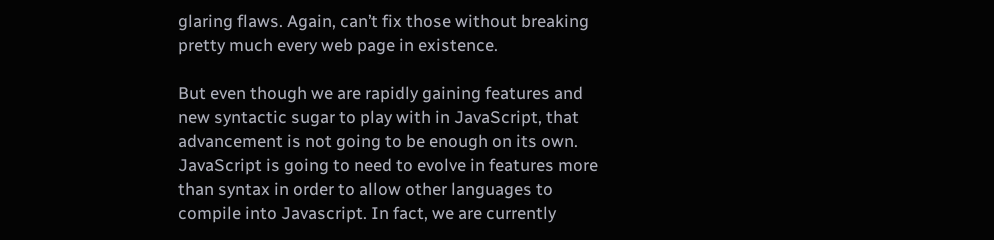glaring flaws. Again, can’t fix those without breaking pretty much every web page in existence.

But even though we are rapidly gaining features and new syntactic sugar to play with in JavaScript, that advancement is not going to be enough on its own. JavaScript is going to need to evolve in features more than syntax in order to allow other languages to compile into Javascript. In fact, we are currently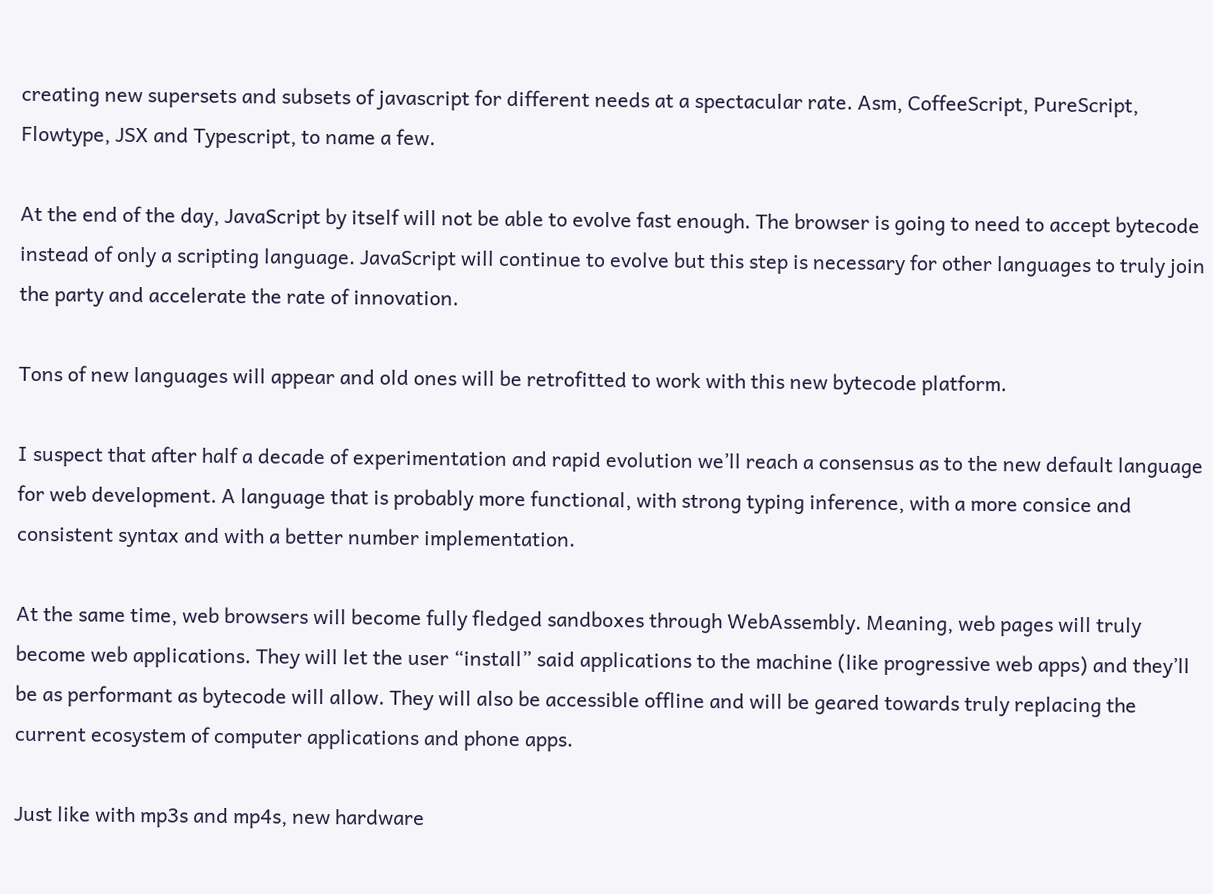creating new supersets and subsets of javascript for different needs at a spectacular rate. Asm, CoffeeScript, PureScript, Flowtype, JSX and Typescript, to name a few.

At the end of the day, JavaScript by itself will not be able to evolve fast enough. The browser is going to need to accept bytecode instead of only a scripting language. JavaScript will continue to evolve but this step is necessary for other languages to truly join the party and accelerate the rate of innovation.

Tons of new languages will appear and old ones will be retrofitted to work with this new bytecode platform.

I suspect that after half a decade of experimentation and rapid evolution we’ll reach a consensus as to the new default language for web development. A language that is probably more functional, with strong typing inference, with a more consice and consistent syntax and with a better number implementation.

At the same time, web browsers will become fully fledged sandboxes through WebAssembly. Meaning, web pages will truly become web applications. They will let the user “install” said applications to the machine (like progressive web apps) and they’ll be as performant as bytecode will allow. They will also be accessible offline and will be geared towards truly replacing the current ecosystem of computer applications and phone apps.

Just like with mp3s and mp4s, new hardware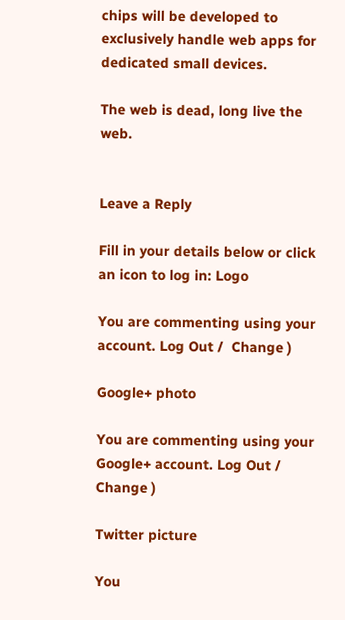chips will be developed to exclusively handle web apps for dedicated small devices.

The web is dead, long live the web.


Leave a Reply

Fill in your details below or click an icon to log in: Logo

You are commenting using your account. Log Out /  Change )

Google+ photo

You are commenting using your Google+ account. Log Out /  Change )

Twitter picture

You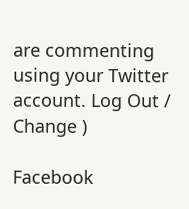are commenting using your Twitter account. Log Out /  Change )

Facebook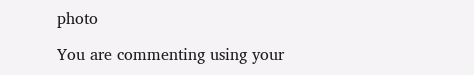photo

You are commenting using your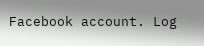Facebook account. Log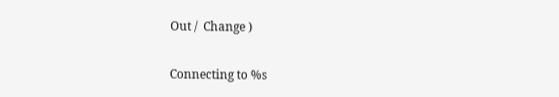Out /  Change )


Connecting to %s